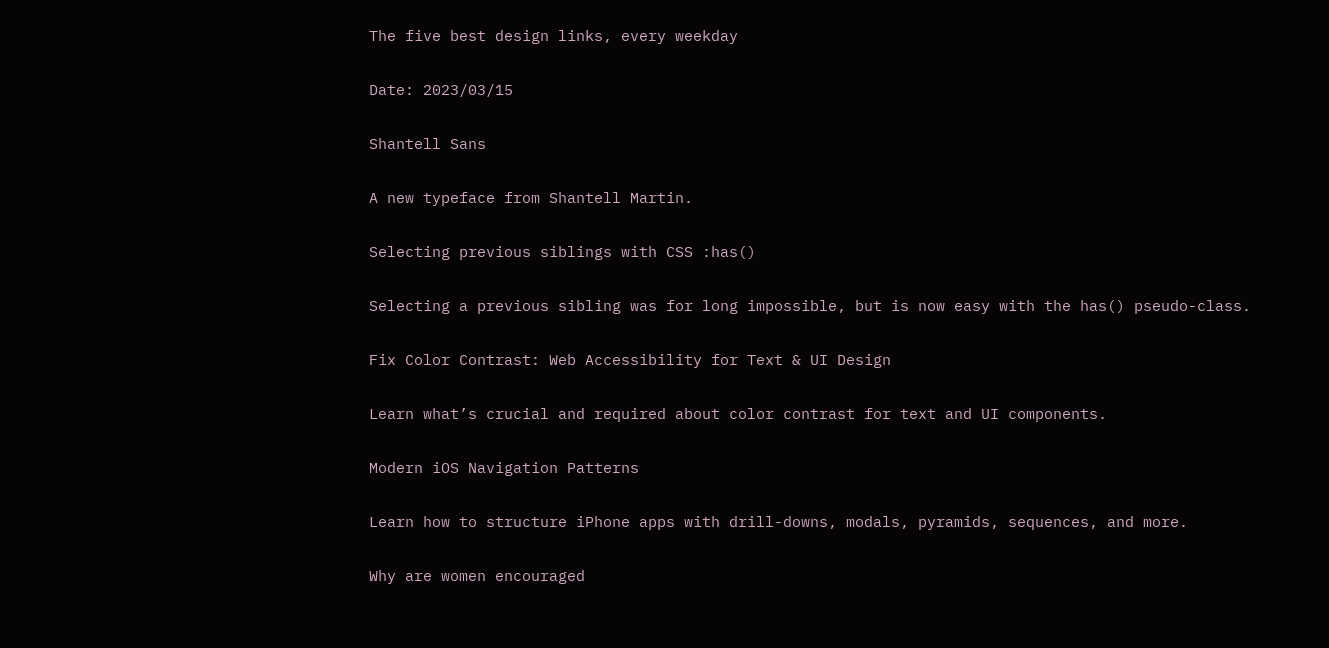The five best design links, every weekday

Date: 2023/03/15

Shantell Sans

A new typeface from Shantell Martin.

Selecting previous siblings with CSS :has()

Selecting a previous sibling was for long impossible, but is now easy with the has() pseudo-class.

Fix Color Contrast: Web Accessibility for Text & UI Design

Learn what’s crucial and required about color contrast for text and UI components.

Modern iOS Navigation Patterns

Learn how to structure iPhone apps with drill-downs, modals, pyramids, sequences, and more.

Why are women encouraged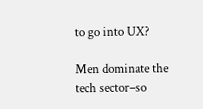to go into UX?

Men dominate the tech sector–so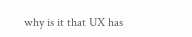why is it that UX has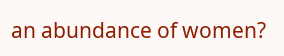an abundance of women?